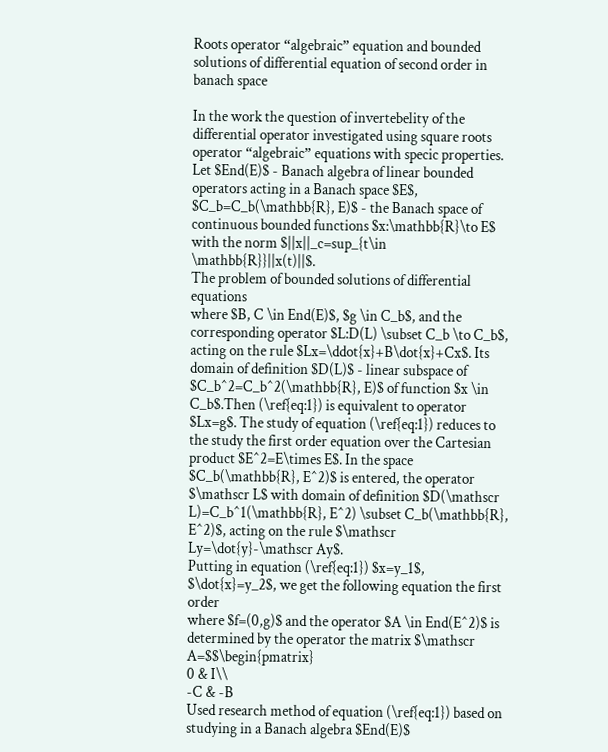Roots operator “algebraic” equation and bounded solutions of differential equation of second order in banach space

In the work the question of invertebelity of the differential operator investigated using square roots operator “algebraic” equations with specic properties. Let $End(E)$ - Banach algebra of linear bounded operators acting in a Banach space $E$, $C_b=C_b(\mathbb{R}, E)$ - the Banach space of continuous bounded functions $x:\mathbb{R}\to E$ with the norm $||x||_c=sup_{t\in \mathbb{R}}||x(t)||$.
The problem of bounded solutions of differential equations
where $B, C \in End(E)$, $g \in C_b$, and the corresponding operator $L:D(L) \subset C_b \to C_b$, acting on the rule $Lx=\ddot{x}+B\dot{x}+Cx$. Its domain of definition $D(L)$ - linear subspace of $C_b^2=C_b^2(\mathbb{R}, E)$ of function $x \in C_b$.Then (\ref{eq:1}) is equivalent to operator $Lx=g$. The study of equation (\ref{eq:1}) reduces to the study the first order equation over the Cartesian product $E^2=E\times E$. In the space $C_b(\mathbb{R}, E^2)$ is entered, the operator $\mathscr L$ with domain of definition $D(\mathscr L)=C_b^1(\mathbb{R}, E^2) \subset C_b(\mathbb{R}, E^2)$, acting on the rule $\mathscr Ly=\dot{y}-\mathscr Ay$.
Putting in equation (\ref{eq:1}) $x=y_1$, $\dot{x}=y_2$, we get the following equation the first order
where $f=(0,g)$ and the operator $A \in End(E^2)$ is determined by the operator the matrix $\mathscr A=$$\begin{pmatrix}
0 & I\\
-C & -B
Used research method of equation (\ref{eq:1}) based on studying in a Banach algebra $End(E)$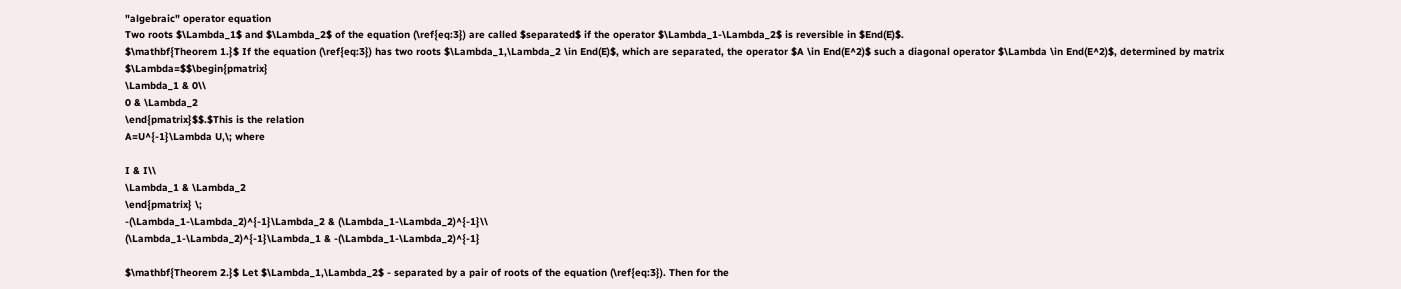"algebraic" operator equation
Two roots $\Lambda_1$ and $\Lambda_2$ of the equation (\ref{eq:3}) are called $separated$ if the operator $\Lambda_1-\Lambda_2$ is reversible in $End(E)$.
$\mathbf{Theorem 1.}$ If the equation (\ref{eq:3}) has two roots $\Lambda_1,\Lambda_2 \in End(E)$, which are separated, the operator $A \in End(E^2)$ such a diagonal operator $\Lambda \in End(E^2)$, determined by matrix $\Lambda=$$\begin{pmatrix}
\Lambda_1 & 0\\
0 & \Lambda_2
\end{pmatrix}$$.$This is the relation
A=U^{-1}\Lambda U,\; where

I & I\\
\Lambda_1 & \Lambda_2
\end{pmatrix} \;
-(\Lambda_1-\Lambda_2)^{-1}\Lambda_2 & (\Lambda_1-\Lambda_2)^{-1}\\
(\Lambda_1-\Lambda_2)^{-1}\Lambda_1 & -(\Lambda_1-\Lambda_2)^{-1}

$\mathbf{Theorem 2.}$ Let $\Lambda_1,\Lambda_2$ - separated by a pair of roots of the equation (\ref{eq:3}). Then for the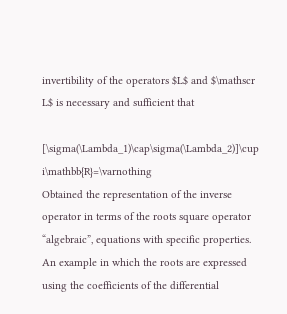invertibility of the operators $L$ and $\mathscr L$ is necessary and sufficient that

[\sigma(\Lambda_1)\cap\sigma(\Lambda_2)]\cup i\mathbb{R}=\varnothing
Obtained the representation of the inverse operator in terms of the roots square operator “algebraic”, equations with specific properties. An example in which the roots are expressed using the coefficients of the differential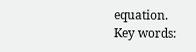equation.
Key words: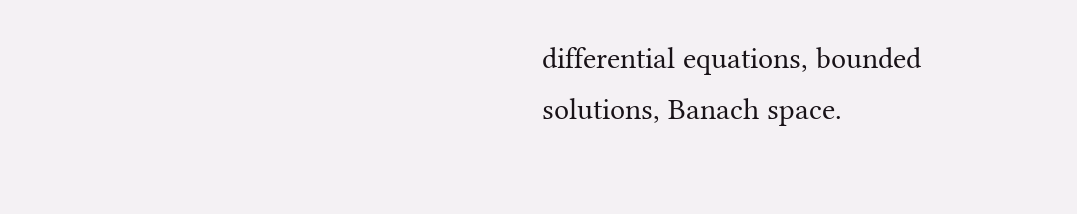differential equations, bounded solutions, Banach space.